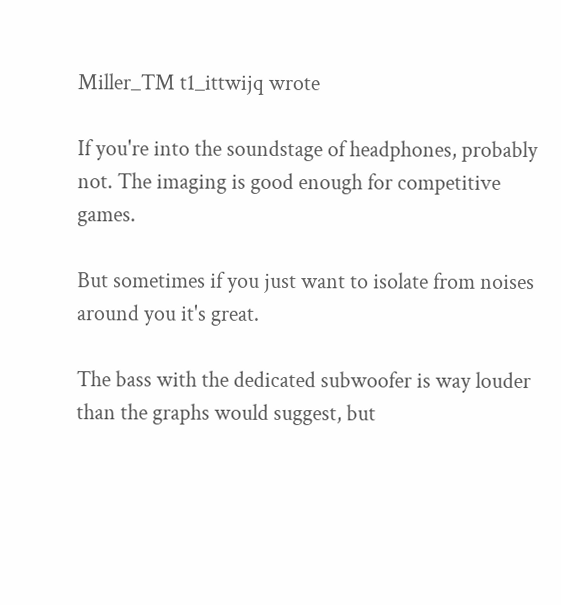Miller_TM t1_ittwijq wrote

If you're into the soundstage of headphones, probably not. The imaging is good enough for competitive games.

But sometimes if you just want to isolate from noises around you it's great.

The bass with the dedicated subwoofer is way louder than the graphs would suggest, but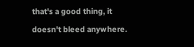that's a good thing, it doesn't bleed anywhere.